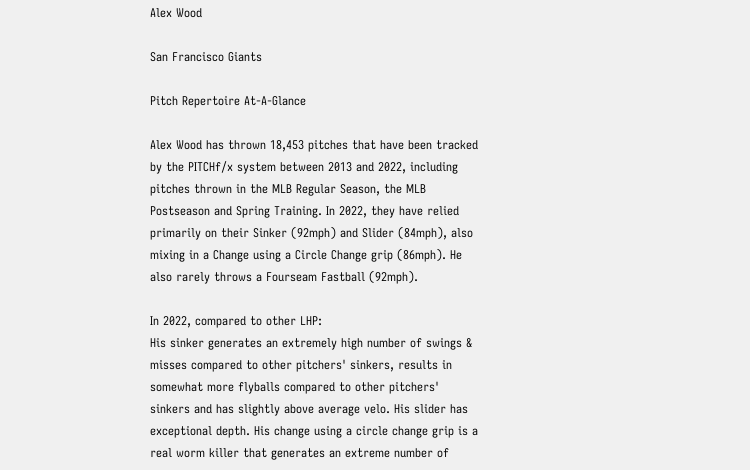Alex Wood

San Francisco Giants

Pitch Repertoire At-A-Glance

Alex Wood has thrown 18,453 pitches that have been tracked by the PITCHf/x system between 2013 and 2022, including pitches thrown in the MLB Regular Season, the MLB Postseason and Spring Training. In 2022, they have relied primarily on their Sinker (92mph) and Slider (84mph), also mixing in a Change using a Circle Change grip (86mph). He also rarely throws a Fourseam Fastball (92mph).

In 2022, compared to other LHP:
His sinker generates an extremely high number of swings & misses compared to other pitchers' sinkers, results in somewhat more flyballs compared to other pitchers' sinkers and has slightly above average velo. His slider has exceptional depth. His change using a circle change grip is a real worm killer that generates an extreme number of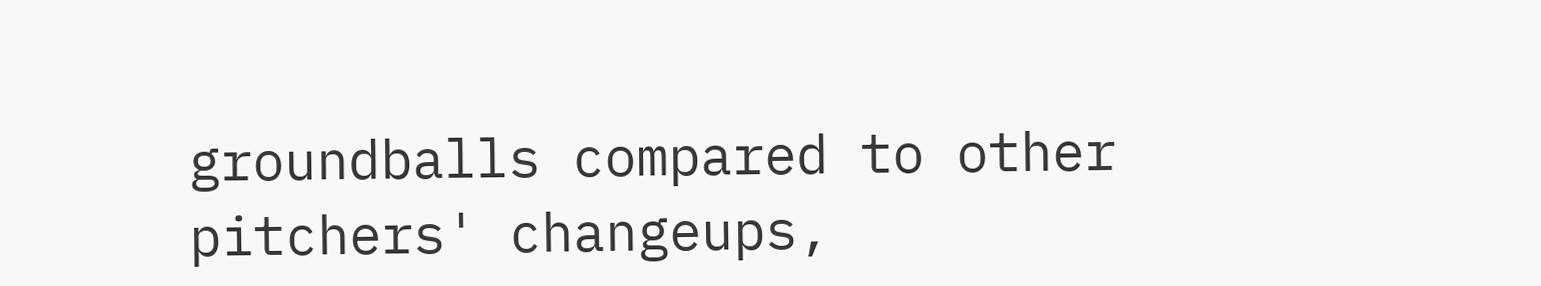groundballs compared to other pitchers' changeups,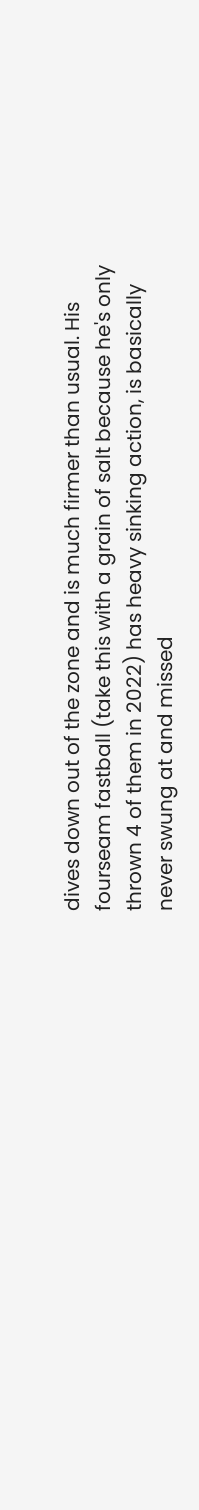dives down out of the zone and is much firmer than usual. His fourseam fastball (take this with a grain of salt because he's only thrown 4 of them in 2022) has heavy sinking action, is basically never swung at and missed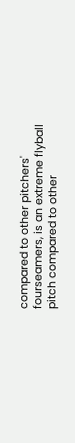compared to other pitchers' fourseamers, is an extreme flyball pitch compared to other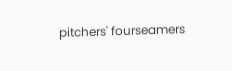pitchers' fourseamers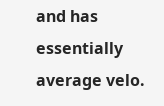and has essentially average velo.